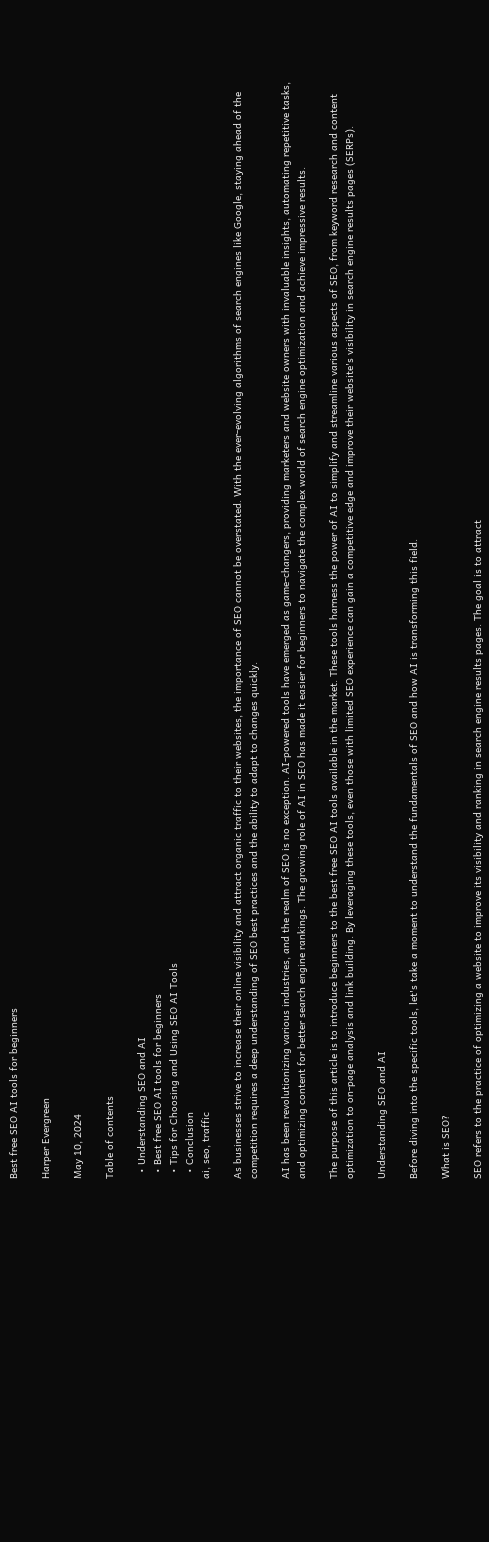Best free SEO AI tools for beginners

Harper Evergreen

May 10, 2024

Table of contents

  • Understanding SEO and AI
  • Best free SEO AI tools for beginners
  • Tips for Choosing and Using SEO AI Tools
  • Conclusion
ai, seo, traffic

As businesses strive to increase their online visibility and attract organic traffic to their websites, the importance of SEO cannot be overstated. With the ever-evolving algorithms of search engines like Google, staying ahead of the competition requires a deep understanding of SEO best practices and the ability to adapt to changes quickly.

AI has been revolutionizing various industries, and the realm of SEO is no exception. AI-powered tools have emerged as game-changers, providing marketers and website owners with invaluable insights, automating repetitive tasks, and optimizing content for better search engine rankings. The growing role of AI in SEO has made it easier for beginners to navigate the complex world of search engine optimization and achieve impressive results.

The purpose of this article is to introduce beginners to the best free SEO AI tools available in the market. These tools harness the power of AI to simplify and streamline various aspects of SEO, from keyword research and content optimization to on-page analysis and link building. By leveraging these tools, even those with limited SEO experience can gain a competitive edge and improve their website's visibility in search engine results pages (SERPs).

Understanding SEO and AI

Before diving into the specific tools, let's take a moment to understand the fundamentals of SEO and how AI is transforming this field.

What is SEO?

SEO refers to the practice of optimizing a website to improve its visibility and ranking in search engine results pages. The goal is to attract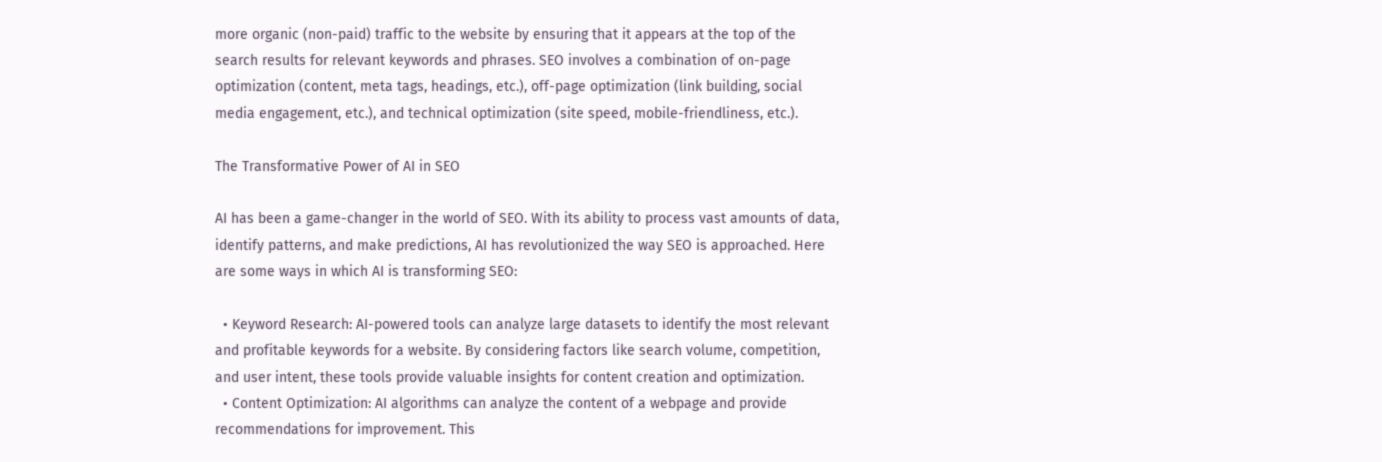more organic (non-paid) traffic to the website by ensuring that it appears at the top of the search results for relevant keywords and phrases. SEO involves a combination of on-page optimization (content, meta tags, headings, etc.), off-page optimization (link building, social media engagement, etc.), and technical optimization (site speed, mobile-friendliness, etc.).

The Transformative Power of AI in SEO

AI has been a game-changer in the world of SEO. With its ability to process vast amounts of data, identify patterns, and make predictions, AI has revolutionized the way SEO is approached. Here are some ways in which AI is transforming SEO:

  • Keyword Research: AI-powered tools can analyze large datasets to identify the most relevant and profitable keywords for a website. By considering factors like search volume, competition, and user intent, these tools provide valuable insights for content creation and optimization.
  • Content Optimization: AI algorithms can analyze the content of a webpage and provide recommendations for improvement. This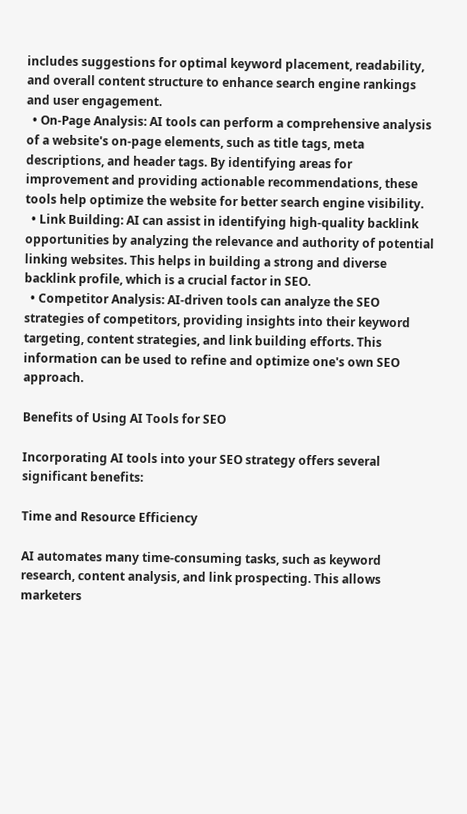includes suggestions for optimal keyword placement, readability, and overall content structure to enhance search engine rankings and user engagement.
  • On-Page Analysis: AI tools can perform a comprehensive analysis of a website's on-page elements, such as title tags, meta descriptions, and header tags. By identifying areas for improvement and providing actionable recommendations, these tools help optimize the website for better search engine visibility.
  • Link Building: AI can assist in identifying high-quality backlink opportunities by analyzing the relevance and authority of potential linking websites. This helps in building a strong and diverse backlink profile, which is a crucial factor in SEO.
  • Competitor Analysis: AI-driven tools can analyze the SEO strategies of competitors, providing insights into their keyword targeting, content strategies, and link building efforts. This information can be used to refine and optimize one's own SEO approach.

Benefits of Using AI Tools for SEO

Incorporating AI tools into your SEO strategy offers several significant benefits:

Time and Resource Efficiency

AI automates many time-consuming tasks, such as keyword research, content analysis, and link prospecting. This allows marketers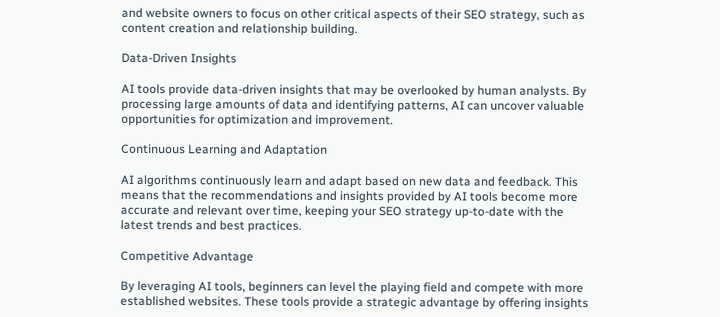and website owners to focus on other critical aspects of their SEO strategy, such as content creation and relationship building.

Data-Driven Insights

AI tools provide data-driven insights that may be overlooked by human analysts. By processing large amounts of data and identifying patterns, AI can uncover valuable opportunities for optimization and improvement.

Continuous Learning and Adaptation

AI algorithms continuously learn and adapt based on new data and feedback. This means that the recommendations and insights provided by AI tools become more accurate and relevant over time, keeping your SEO strategy up-to-date with the latest trends and best practices.

Competitive Advantage

By leveraging AI tools, beginners can level the playing field and compete with more established websites. These tools provide a strategic advantage by offering insights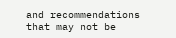and recommendations that may not be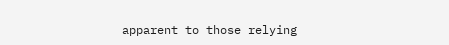apparent to those relying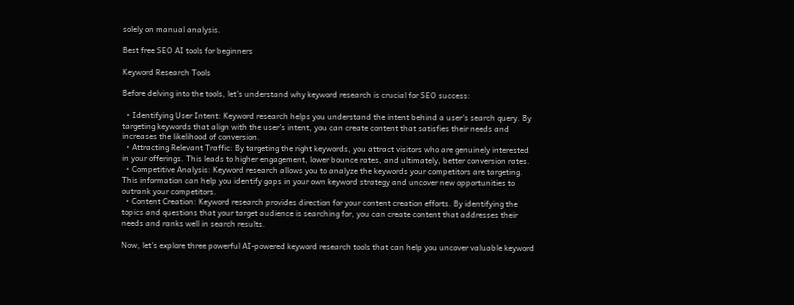solely on manual analysis.

Best free SEO AI tools for beginners

Keyword Research Tools

Before delving into the tools, let's understand why keyword research is crucial for SEO success:

  • Identifying User Intent: Keyword research helps you understand the intent behind a user's search query. By targeting keywords that align with the user's intent, you can create content that satisfies their needs and increases the likelihood of conversion.
  • Attracting Relevant Traffic: By targeting the right keywords, you attract visitors who are genuinely interested in your offerings. This leads to higher engagement, lower bounce rates, and ultimately, better conversion rates.
  • Competitive Analysis: Keyword research allows you to analyze the keywords your competitors are targeting. This information can help you identify gaps in your own keyword strategy and uncover new opportunities to outrank your competitors.
  • Content Creation: Keyword research provides direction for your content creation efforts. By identifying the topics and questions that your target audience is searching for, you can create content that addresses their needs and ranks well in search results.

Now, let's explore three powerful AI-powered keyword research tools that can help you uncover valuable keyword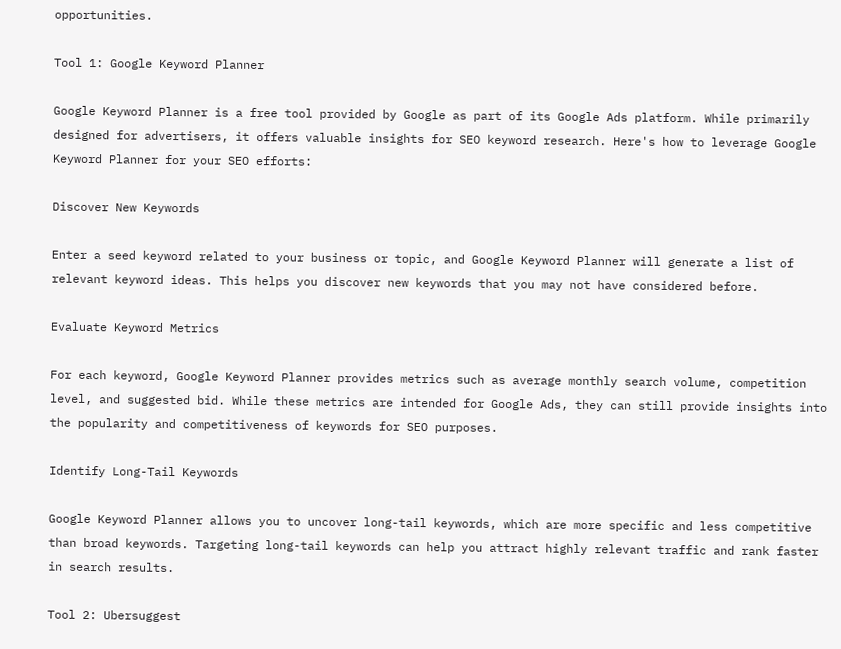opportunities.

Tool 1: Google Keyword Planner

Google Keyword Planner is a free tool provided by Google as part of its Google Ads platform. While primarily designed for advertisers, it offers valuable insights for SEO keyword research. Here's how to leverage Google Keyword Planner for your SEO efforts:

Discover New Keywords

Enter a seed keyword related to your business or topic, and Google Keyword Planner will generate a list of relevant keyword ideas. This helps you discover new keywords that you may not have considered before.

Evaluate Keyword Metrics

For each keyword, Google Keyword Planner provides metrics such as average monthly search volume, competition level, and suggested bid. While these metrics are intended for Google Ads, they can still provide insights into the popularity and competitiveness of keywords for SEO purposes.

Identify Long-Tail Keywords

Google Keyword Planner allows you to uncover long-tail keywords, which are more specific and less competitive than broad keywords. Targeting long-tail keywords can help you attract highly relevant traffic and rank faster in search results.

Tool 2: Ubersuggest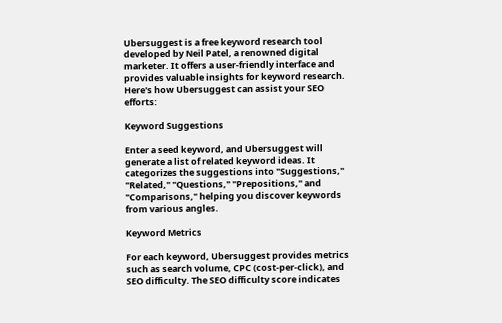Ubersuggest is a free keyword research tool developed by Neil Patel, a renowned digital marketer. It offers a user-friendly interface and provides valuable insights for keyword research. Here's how Ubersuggest can assist your SEO efforts:

Keyword Suggestions

Enter a seed keyword, and Ubersuggest will generate a list of related keyword ideas. It categorizes the suggestions into "Suggestions," "Related," "Questions," "Prepositions," and "Comparisons," helping you discover keywords from various angles.

Keyword Metrics

For each keyword, Ubersuggest provides metrics such as search volume, CPC (cost-per-click), and SEO difficulty. The SEO difficulty score indicates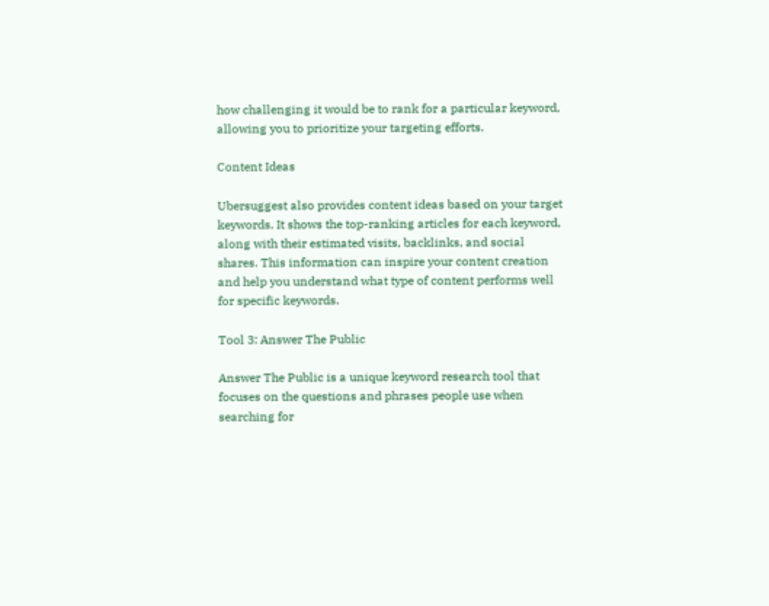how challenging it would be to rank for a particular keyword, allowing you to prioritize your targeting efforts.

Content Ideas

Ubersuggest also provides content ideas based on your target keywords. It shows the top-ranking articles for each keyword, along with their estimated visits, backlinks, and social shares. This information can inspire your content creation and help you understand what type of content performs well for specific keywords.

Tool 3: Answer The Public

Answer The Public is a unique keyword research tool that focuses on the questions and phrases people use when searching for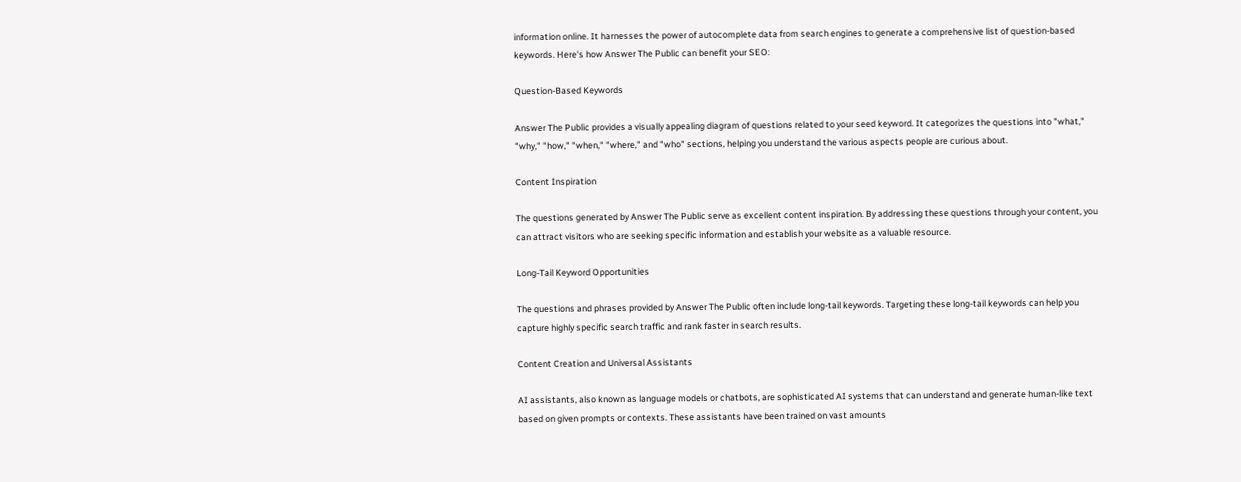information online. It harnesses the power of autocomplete data from search engines to generate a comprehensive list of question-based keywords. Here's how Answer The Public can benefit your SEO:

Question-Based Keywords

Answer The Public provides a visually appealing diagram of questions related to your seed keyword. It categorizes the questions into "what," "why," "how," "when," "where," and "who" sections, helping you understand the various aspects people are curious about.

Content Inspiration

The questions generated by Answer The Public serve as excellent content inspiration. By addressing these questions through your content, you can attract visitors who are seeking specific information and establish your website as a valuable resource.

Long-Tail Keyword Opportunities

The questions and phrases provided by Answer The Public often include long-tail keywords. Targeting these long-tail keywords can help you capture highly specific search traffic and rank faster in search results.

Content Creation and Universal Assistants

AI assistants, also known as language models or chatbots, are sophisticated AI systems that can understand and generate human-like text based on given prompts or contexts. These assistants have been trained on vast amounts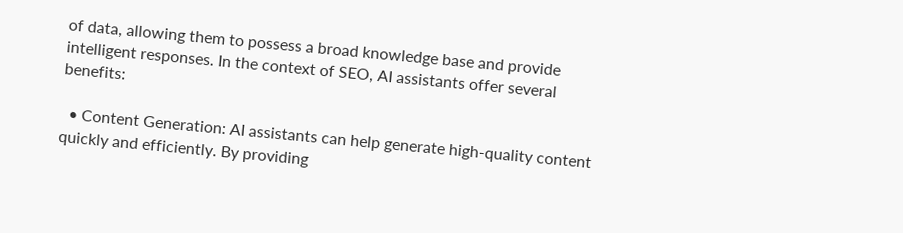of data, allowing them to possess a broad knowledge base and provide intelligent responses. In the context of SEO, AI assistants offer several benefits:

  • Content Generation: AI assistants can help generate high-quality content quickly and efficiently. By providing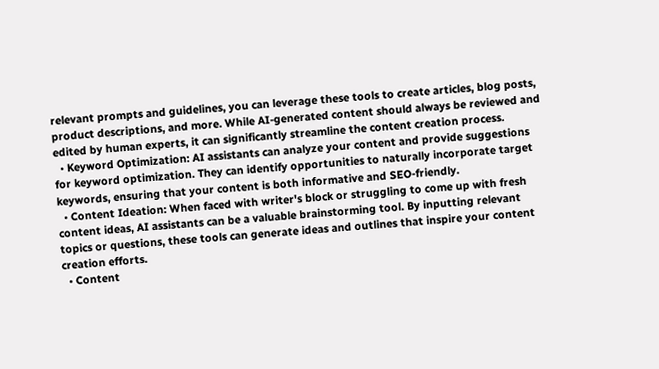relevant prompts and guidelines, you can leverage these tools to create articles, blog posts, product descriptions, and more. While AI-generated content should always be reviewed and edited by human experts, it can significantly streamline the content creation process.
  • Keyword Optimization: AI assistants can analyze your content and provide suggestions for keyword optimization. They can identify opportunities to naturally incorporate target keywords, ensuring that your content is both informative and SEO-friendly.
  • Content Ideation: When faced with writer's block or struggling to come up with fresh content ideas, AI assistants can be a valuable brainstorming tool. By inputting relevant topics or questions, these tools can generate ideas and outlines that inspire your content creation efforts.
  • Content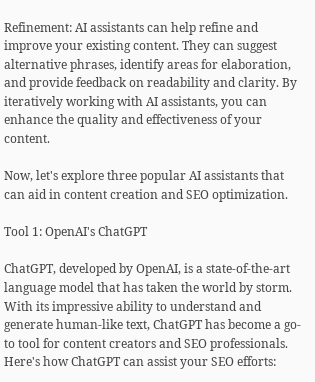Refinement: AI assistants can help refine and improve your existing content. They can suggest alternative phrases, identify areas for elaboration, and provide feedback on readability and clarity. By iteratively working with AI assistants, you can enhance the quality and effectiveness of your content.

Now, let's explore three popular AI assistants that can aid in content creation and SEO optimization.

Tool 1: OpenAI's ChatGPT

ChatGPT, developed by OpenAI, is a state-of-the-art language model that has taken the world by storm. With its impressive ability to understand and generate human-like text, ChatGPT has become a go-to tool for content creators and SEO professionals. Here's how ChatGPT can assist your SEO efforts: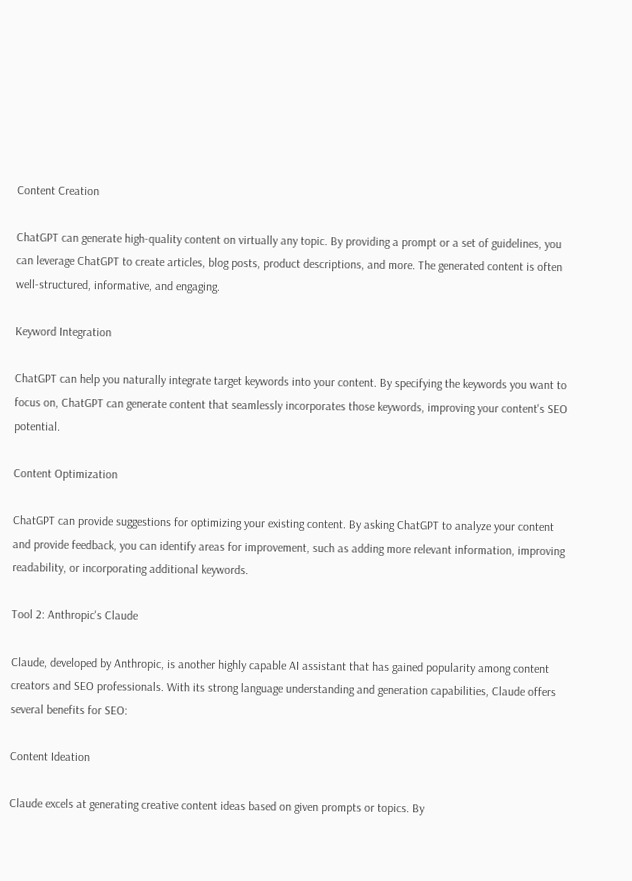Content Creation

ChatGPT can generate high-quality content on virtually any topic. By providing a prompt or a set of guidelines, you can leverage ChatGPT to create articles, blog posts, product descriptions, and more. The generated content is often well-structured, informative, and engaging.

Keyword Integration

ChatGPT can help you naturally integrate target keywords into your content. By specifying the keywords you want to focus on, ChatGPT can generate content that seamlessly incorporates those keywords, improving your content's SEO potential.

Content Optimization

ChatGPT can provide suggestions for optimizing your existing content. By asking ChatGPT to analyze your content and provide feedback, you can identify areas for improvement, such as adding more relevant information, improving readability, or incorporating additional keywords.

Tool 2: Anthropic's Claude

Claude, developed by Anthropic, is another highly capable AI assistant that has gained popularity among content creators and SEO professionals. With its strong language understanding and generation capabilities, Claude offers several benefits for SEO:

Content Ideation

Claude excels at generating creative content ideas based on given prompts or topics. By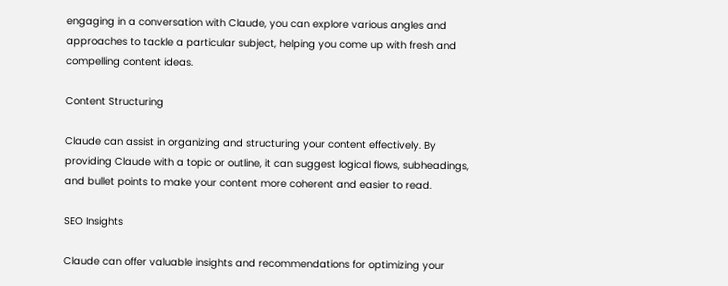engaging in a conversation with Claude, you can explore various angles and approaches to tackle a particular subject, helping you come up with fresh and compelling content ideas.

Content Structuring

Claude can assist in organizing and structuring your content effectively. By providing Claude with a topic or outline, it can suggest logical flows, subheadings, and bullet points to make your content more coherent and easier to read.

SEO Insights

Claude can offer valuable insights and recommendations for optimizing your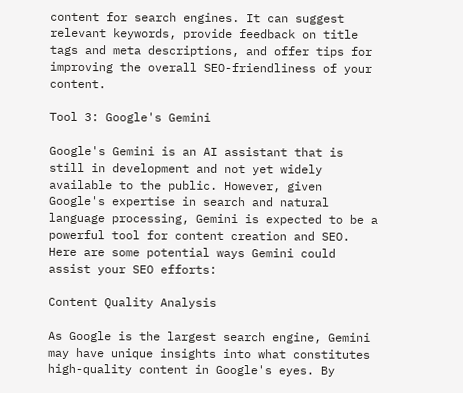content for search engines. It can suggest relevant keywords, provide feedback on title tags and meta descriptions, and offer tips for improving the overall SEO-friendliness of your content.

Tool 3: Google's Gemini

Google's Gemini is an AI assistant that is still in development and not yet widely available to the public. However, given Google's expertise in search and natural language processing, Gemini is expected to be a powerful tool for content creation and SEO. Here are some potential ways Gemini could assist your SEO efforts:

Content Quality Analysis

As Google is the largest search engine, Gemini may have unique insights into what constitutes high-quality content in Google's eyes. By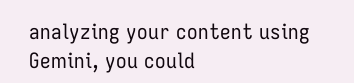analyzing your content using Gemini, you could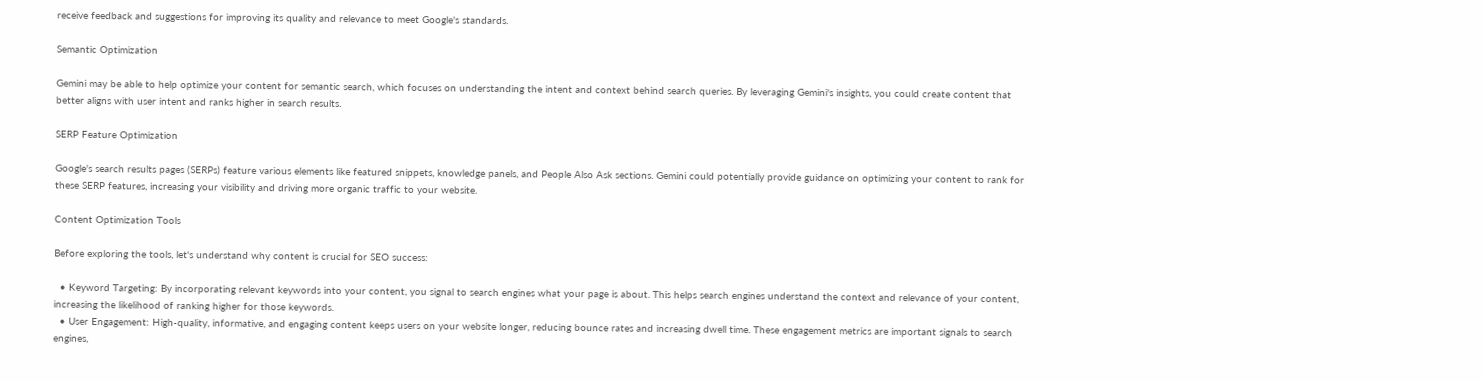receive feedback and suggestions for improving its quality and relevance to meet Google's standards.

Semantic Optimization

Gemini may be able to help optimize your content for semantic search, which focuses on understanding the intent and context behind search queries. By leveraging Gemini's insights, you could create content that better aligns with user intent and ranks higher in search results.

SERP Feature Optimization

Google's search results pages (SERPs) feature various elements like featured snippets, knowledge panels, and People Also Ask sections. Gemini could potentially provide guidance on optimizing your content to rank for these SERP features, increasing your visibility and driving more organic traffic to your website.

Content Optimization Tools

Before exploring the tools, let's understand why content is crucial for SEO success:

  • Keyword Targeting: By incorporating relevant keywords into your content, you signal to search engines what your page is about. This helps search engines understand the context and relevance of your content, increasing the likelihood of ranking higher for those keywords.
  • User Engagement: High-quality, informative, and engaging content keeps users on your website longer, reducing bounce rates and increasing dwell time. These engagement metrics are important signals to search engines,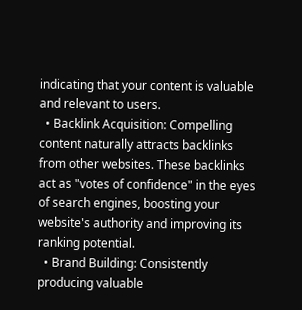indicating that your content is valuable and relevant to users.
  • Backlink Acquisition: Compelling content naturally attracts backlinks from other websites. These backlinks act as "votes of confidence" in the eyes of search engines, boosting your website's authority and improving its ranking potential.
  • Brand Building: Consistently producing valuable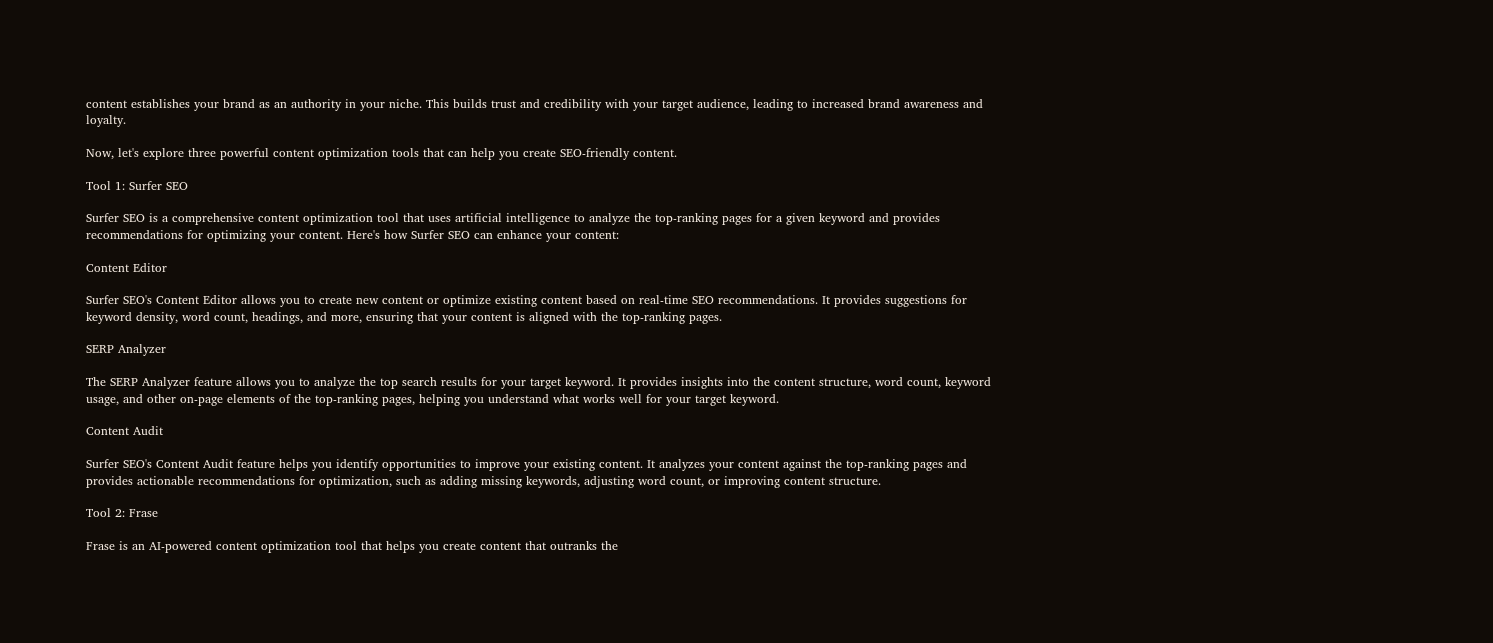content establishes your brand as an authority in your niche. This builds trust and credibility with your target audience, leading to increased brand awareness and loyalty.

Now, let's explore three powerful content optimization tools that can help you create SEO-friendly content.

Tool 1: Surfer SEO

Surfer SEO is a comprehensive content optimization tool that uses artificial intelligence to analyze the top-ranking pages for a given keyword and provides recommendations for optimizing your content. Here's how Surfer SEO can enhance your content:

Content Editor

Surfer SEO's Content Editor allows you to create new content or optimize existing content based on real-time SEO recommendations. It provides suggestions for keyword density, word count, headings, and more, ensuring that your content is aligned with the top-ranking pages.

SERP Analyzer

The SERP Analyzer feature allows you to analyze the top search results for your target keyword. It provides insights into the content structure, word count, keyword usage, and other on-page elements of the top-ranking pages, helping you understand what works well for your target keyword.

Content Audit

Surfer SEO's Content Audit feature helps you identify opportunities to improve your existing content. It analyzes your content against the top-ranking pages and provides actionable recommendations for optimization, such as adding missing keywords, adjusting word count, or improving content structure.

Tool 2: Frase

Frase is an AI-powered content optimization tool that helps you create content that outranks the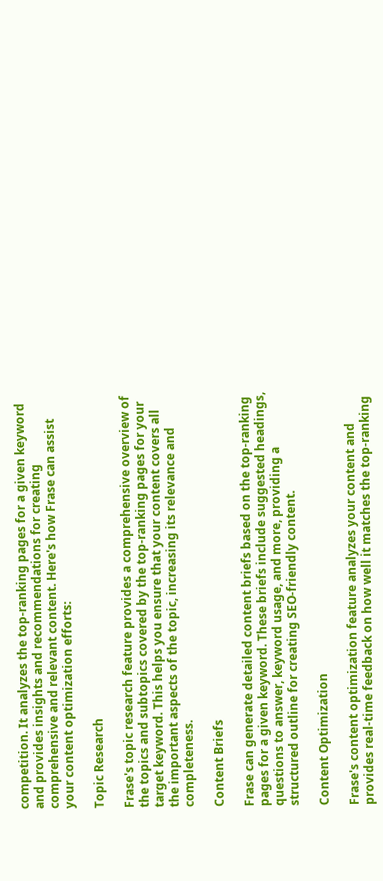competition. It analyzes the top-ranking pages for a given keyword and provides insights and recommendations for creating comprehensive and relevant content. Here's how Frase can assist your content optimization efforts:

Topic Research

Frase's topic research feature provides a comprehensive overview of the topics and subtopics covered by the top-ranking pages for your target keyword. This helps you ensure that your content covers all the important aspects of the topic, increasing its relevance and completeness.

Content Briefs

Frase can generate detailed content briefs based on the top-ranking pages for a given keyword. These briefs include suggested headings, questions to answer, keyword usage, and more, providing a structured outline for creating SEO-friendly content.

Content Optimization

Frase's content optimization feature analyzes your content and provides real-time feedback on how well it matches the top-ranking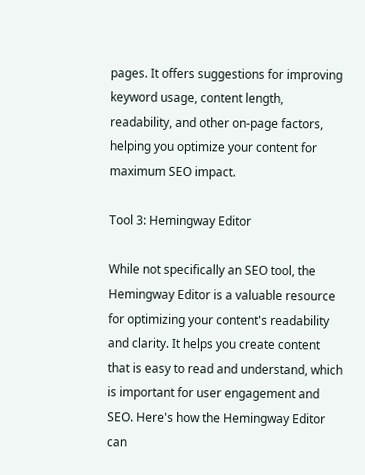pages. It offers suggestions for improving keyword usage, content length, readability, and other on-page factors, helping you optimize your content for maximum SEO impact.

Tool 3: Hemingway Editor

While not specifically an SEO tool, the Hemingway Editor is a valuable resource for optimizing your content's readability and clarity. It helps you create content that is easy to read and understand, which is important for user engagement and SEO. Here's how the Hemingway Editor can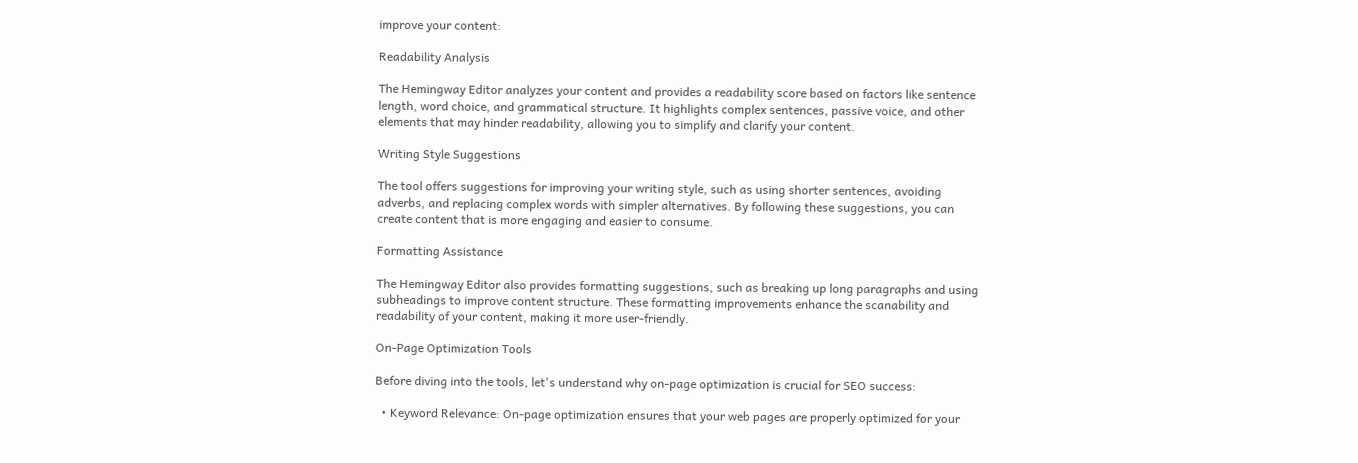improve your content:

Readability Analysis

The Hemingway Editor analyzes your content and provides a readability score based on factors like sentence length, word choice, and grammatical structure. It highlights complex sentences, passive voice, and other elements that may hinder readability, allowing you to simplify and clarify your content.

Writing Style Suggestions

The tool offers suggestions for improving your writing style, such as using shorter sentences, avoiding adverbs, and replacing complex words with simpler alternatives. By following these suggestions, you can create content that is more engaging and easier to consume.

Formatting Assistance

The Hemingway Editor also provides formatting suggestions, such as breaking up long paragraphs and using subheadings to improve content structure. These formatting improvements enhance the scanability and readability of your content, making it more user-friendly.

On-Page Optimization Tools

Before diving into the tools, let's understand why on-page optimization is crucial for SEO success:

  • Keyword Relevance: On-page optimization ensures that your web pages are properly optimized for your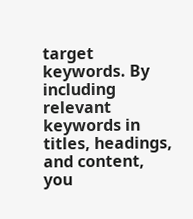target keywords. By including relevant keywords in titles, headings, and content, you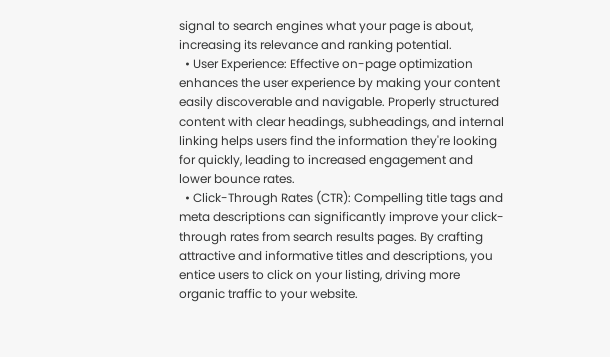signal to search engines what your page is about, increasing its relevance and ranking potential.
  • User Experience: Effective on-page optimization enhances the user experience by making your content easily discoverable and navigable. Properly structured content with clear headings, subheadings, and internal linking helps users find the information they're looking for quickly, leading to increased engagement and lower bounce rates.
  • Click-Through Rates (CTR): Compelling title tags and meta descriptions can significantly improve your click-through rates from search results pages. By crafting attractive and informative titles and descriptions, you entice users to click on your listing, driving more organic traffic to your website.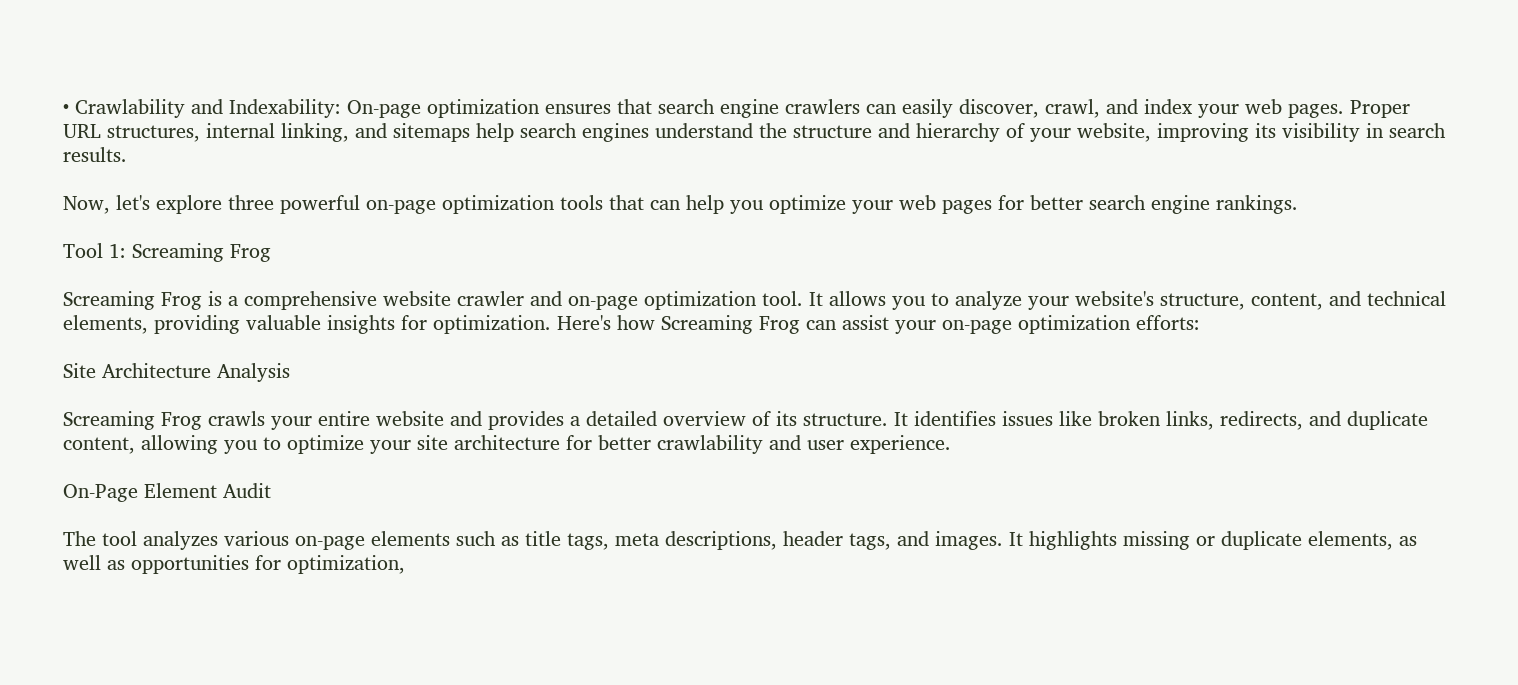• Crawlability and Indexability: On-page optimization ensures that search engine crawlers can easily discover, crawl, and index your web pages. Proper URL structures, internal linking, and sitemaps help search engines understand the structure and hierarchy of your website, improving its visibility in search results.

Now, let's explore three powerful on-page optimization tools that can help you optimize your web pages for better search engine rankings.

Tool 1: Screaming Frog

Screaming Frog is a comprehensive website crawler and on-page optimization tool. It allows you to analyze your website's structure, content, and technical elements, providing valuable insights for optimization. Here's how Screaming Frog can assist your on-page optimization efforts:

Site Architecture Analysis

Screaming Frog crawls your entire website and provides a detailed overview of its structure. It identifies issues like broken links, redirects, and duplicate content, allowing you to optimize your site architecture for better crawlability and user experience.

On-Page Element Audit

The tool analyzes various on-page elements such as title tags, meta descriptions, header tags, and images. It highlights missing or duplicate elements, as well as opportunities for optimization,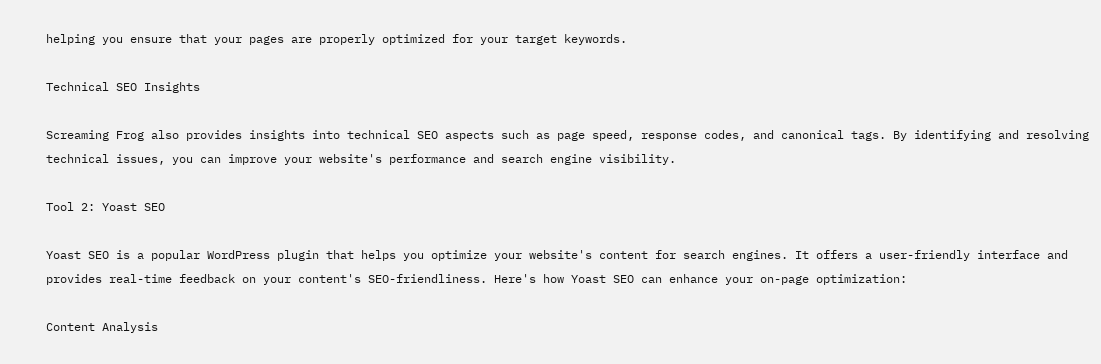helping you ensure that your pages are properly optimized for your target keywords.

Technical SEO Insights

Screaming Frog also provides insights into technical SEO aspects such as page speed, response codes, and canonical tags. By identifying and resolving technical issues, you can improve your website's performance and search engine visibility.

Tool 2: Yoast SEO

Yoast SEO is a popular WordPress plugin that helps you optimize your website's content for search engines. It offers a user-friendly interface and provides real-time feedback on your content's SEO-friendliness. Here's how Yoast SEO can enhance your on-page optimization:

Content Analysis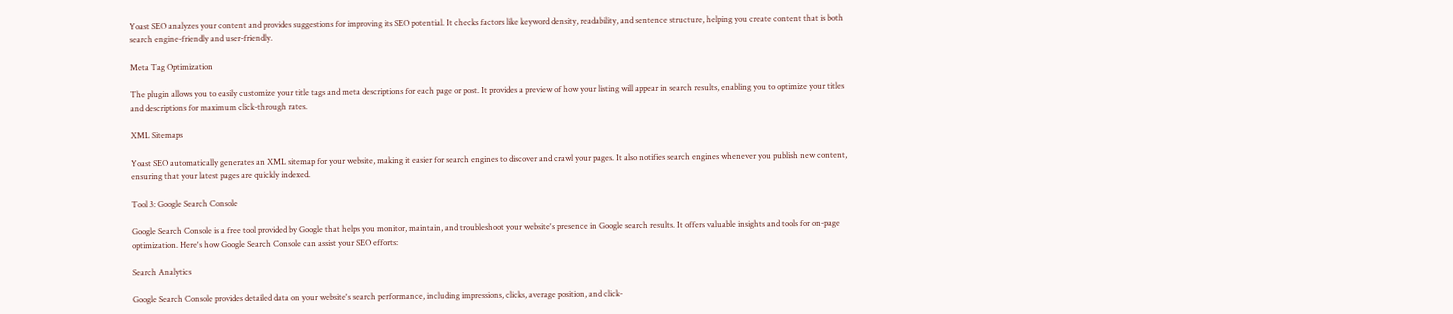Yoast SEO analyzes your content and provides suggestions for improving its SEO potential. It checks factors like keyword density, readability, and sentence structure, helping you create content that is both search engine-friendly and user-friendly.

Meta Tag Optimization

The plugin allows you to easily customize your title tags and meta descriptions for each page or post. It provides a preview of how your listing will appear in search results, enabling you to optimize your titles and descriptions for maximum click-through rates.

XML Sitemaps

Yoast SEO automatically generates an XML sitemap for your website, making it easier for search engines to discover and crawl your pages. It also notifies search engines whenever you publish new content, ensuring that your latest pages are quickly indexed.

Tool 3: Google Search Console

Google Search Console is a free tool provided by Google that helps you monitor, maintain, and troubleshoot your website's presence in Google search results. It offers valuable insights and tools for on-page optimization. Here's how Google Search Console can assist your SEO efforts:

Search Analytics

Google Search Console provides detailed data on your website's search performance, including impressions, clicks, average position, and click-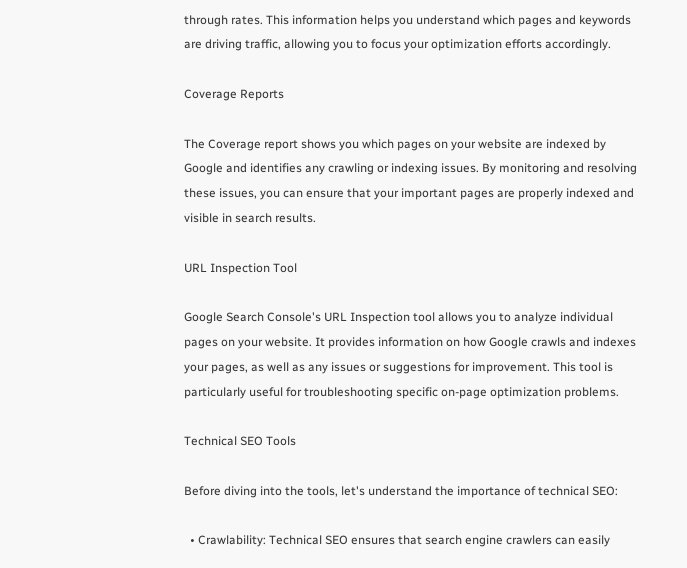through rates. This information helps you understand which pages and keywords are driving traffic, allowing you to focus your optimization efforts accordingly.

Coverage Reports

The Coverage report shows you which pages on your website are indexed by Google and identifies any crawling or indexing issues. By monitoring and resolving these issues, you can ensure that your important pages are properly indexed and visible in search results.

URL Inspection Tool

Google Search Console's URL Inspection tool allows you to analyze individual pages on your website. It provides information on how Google crawls and indexes your pages, as well as any issues or suggestions for improvement. This tool is particularly useful for troubleshooting specific on-page optimization problems.

Technical SEO Tools

Before diving into the tools, let's understand the importance of technical SEO:

  • Crawlability: Technical SEO ensures that search engine crawlers can easily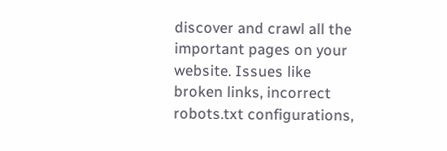discover and crawl all the important pages on your website. Issues like broken links, incorrect robots.txt configurations,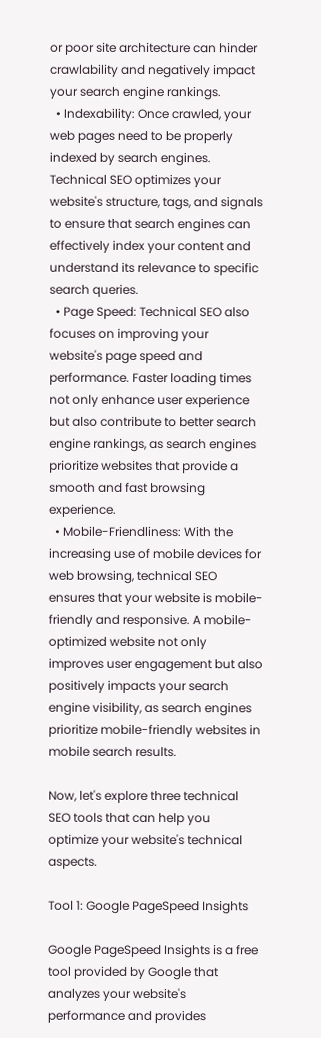or poor site architecture can hinder crawlability and negatively impact your search engine rankings.
  • Indexability: Once crawled, your web pages need to be properly indexed by search engines. Technical SEO optimizes your website's structure, tags, and signals to ensure that search engines can effectively index your content and understand its relevance to specific search queries.
  • Page Speed: Technical SEO also focuses on improving your website's page speed and performance. Faster loading times not only enhance user experience but also contribute to better search engine rankings, as search engines prioritize websites that provide a smooth and fast browsing experience.
  • Mobile-Friendliness: With the increasing use of mobile devices for web browsing, technical SEO ensures that your website is mobile-friendly and responsive. A mobile-optimized website not only improves user engagement but also positively impacts your search engine visibility, as search engines prioritize mobile-friendly websites in mobile search results.

Now, let's explore three technical SEO tools that can help you optimize your website's technical aspects.

Tool 1: Google PageSpeed Insights

Google PageSpeed Insights is a free tool provided by Google that analyzes your website's performance and provides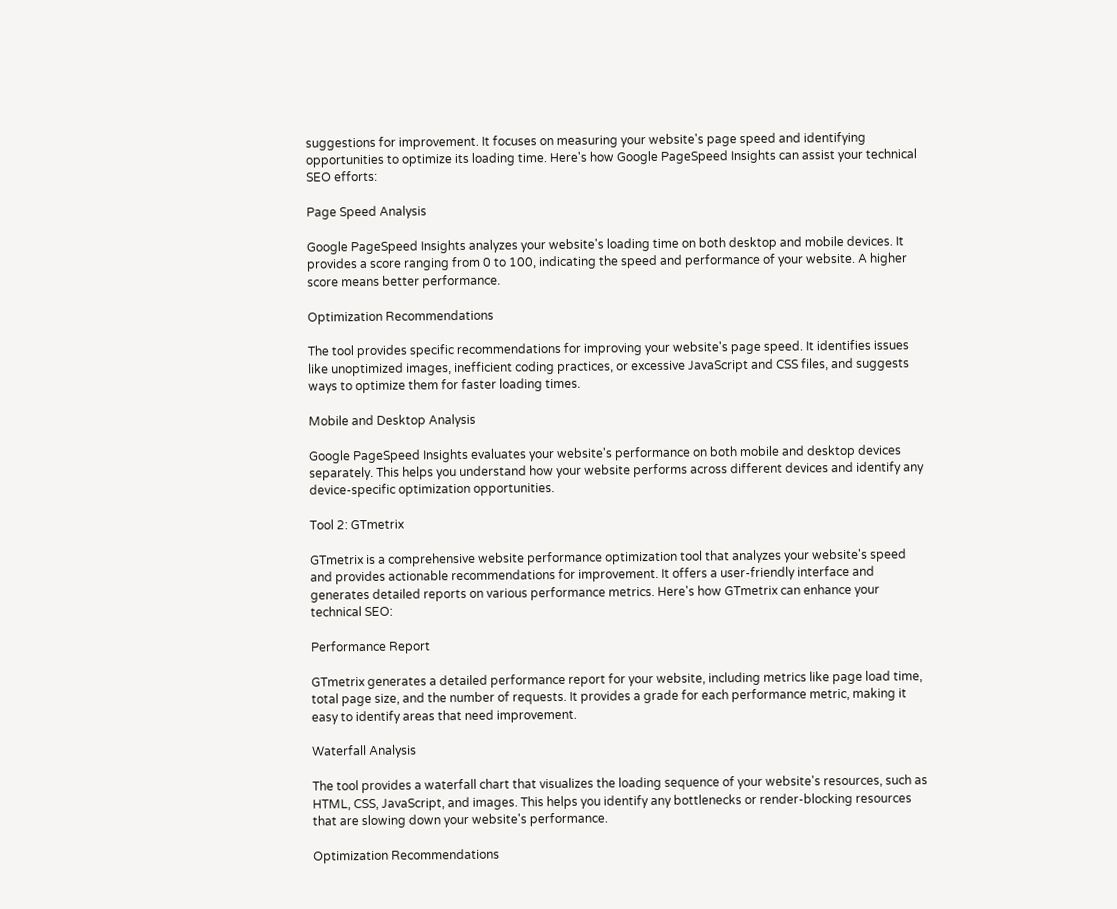suggestions for improvement. It focuses on measuring your website's page speed and identifying opportunities to optimize its loading time. Here's how Google PageSpeed Insights can assist your technical SEO efforts:

Page Speed Analysis

Google PageSpeed Insights analyzes your website's loading time on both desktop and mobile devices. It provides a score ranging from 0 to 100, indicating the speed and performance of your website. A higher score means better performance.

Optimization Recommendations

The tool provides specific recommendations for improving your website's page speed. It identifies issues like unoptimized images, inefficient coding practices, or excessive JavaScript and CSS files, and suggests ways to optimize them for faster loading times.

Mobile and Desktop Analysis

Google PageSpeed Insights evaluates your website's performance on both mobile and desktop devices separately. This helps you understand how your website performs across different devices and identify any device-specific optimization opportunities.

Tool 2: GTmetrix

GTmetrix is a comprehensive website performance optimization tool that analyzes your website's speed and provides actionable recommendations for improvement. It offers a user-friendly interface and generates detailed reports on various performance metrics. Here's how GTmetrix can enhance your technical SEO:

Performance Report

GTmetrix generates a detailed performance report for your website, including metrics like page load time, total page size, and the number of requests. It provides a grade for each performance metric, making it easy to identify areas that need improvement.

Waterfall Analysis

The tool provides a waterfall chart that visualizes the loading sequence of your website's resources, such as HTML, CSS, JavaScript, and images. This helps you identify any bottlenecks or render-blocking resources that are slowing down your website's performance.

Optimization Recommendations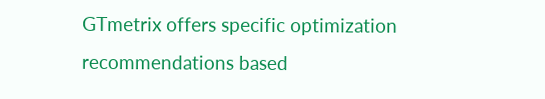GTmetrix offers specific optimization recommendations based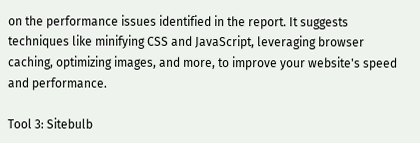on the performance issues identified in the report. It suggests techniques like minifying CSS and JavaScript, leveraging browser caching, optimizing images, and more, to improve your website's speed and performance.

Tool 3: Sitebulb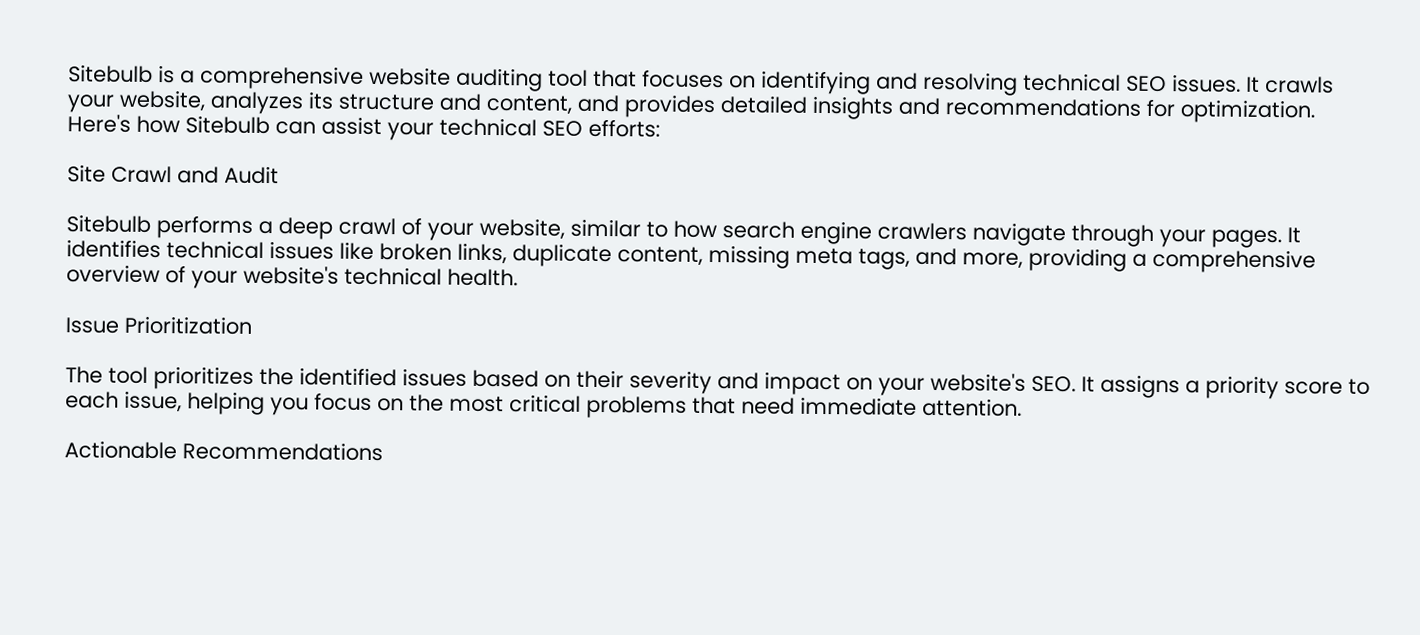Sitebulb is a comprehensive website auditing tool that focuses on identifying and resolving technical SEO issues. It crawls your website, analyzes its structure and content, and provides detailed insights and recommendations for optimization. Here's how Sitebulb can assist your technical SEO efforts:

Site Crawl and Audit

Sitebulb performs a deep crawl of your website, similar to how search engine crawlers navigate through your pages. It identifies technical issues like broken links, duplicate content, missing meta tags, and more, providing a comprehensive overview of your website's technical health.

Issue Prioritization

The tool prioritizes the identified issues based on their severity and impact on your website's SEO. It assigns a priority score to each issue, helping you focus on the most critical problems that need immediate attention.

Actionable Recommendations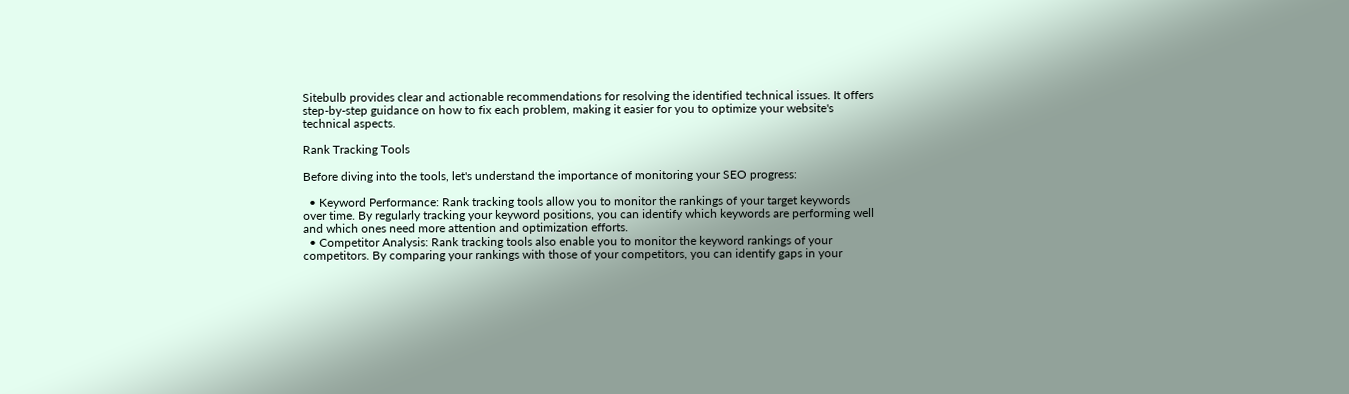Sitebulb provides clear and actionable recommendations for resolving the identified technical issues. It offers step-by-step guidance on how to fix each problem, making it easier for you to optimize your website's technical aspects.

Rank Tracking Tools

Before diving into the tools, let's understand the importance of monitoring your SEO progress:

  • Keyword Performance: Rank tracking tools allow you to monitor the rankings of your target keywords over time. By regularly tracking your keyword positions, you can identify which keywords are performing well and which ones need more attention and optimization efforts.
  • Competitor Analysis: Rank tracking tools also enable you to monitor the keyword rankings of your competitors. By comparing your rankings with those of your competitors, you can identify gaps in your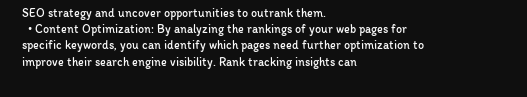SEO strategy and uncover opportunities to outrank them.
  • Content Optimization: By analyzing the rankings of your web pages for specific keywords, you can identify which pages need further optimization to improve their search engine visibility. Rank tracking insights can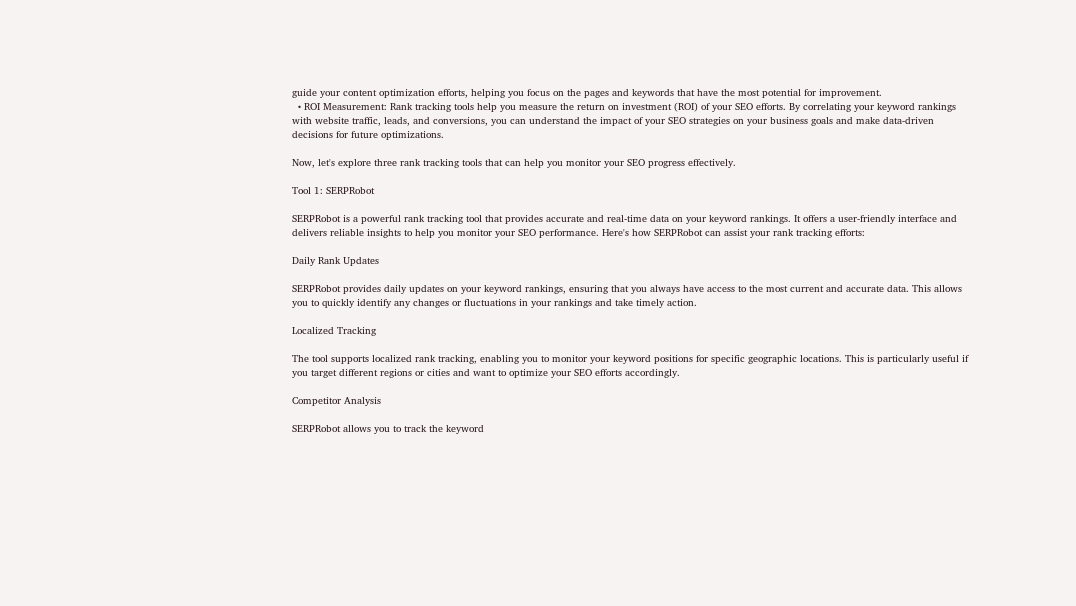guide your content optimization efforts, helping you focus on the pages and keywords that have the most potential for improvement.
  • ROI Measurement: Rank tracking tools help you measure the return on investment (ROI) of your SEO efforts. By correlating your keyword rankings with website traffic, leads, and conversions, you can understand the impact of your SEO strategies on your business goals and make data-driven decisions for future optimizations.

Now, let's explore three rank tracking tools that can help you monitor your SEO progress effectively.

Tool 1: SERPRobot

SERPRobot is a powerful rank tracking tool that provides accurate and real-time data on your keyword rankings. It offers a user-friendly interface and delivers reliable insights to help you monitor your SEO performance. Here's how SERPRobot can assist your rank tracking efforts:

Daily Rank Updates

SERPRobot provides daily updates on your keyword rankings, ensuring that you always have access to the most current and accurate data. This allows you to quickly identify any changes or fluctuations in your rankings and take timely action.

Localized Tracking

The tool supports localized rank tracking, enabling you to monitor your keyword positions for specific geographic locations. This is particularly useful if you target different regions or cities and want to optimize your SEO efforts accordingly.

Competitor Analysis

SERPRobot allows you to track the keyword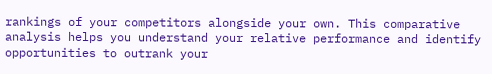rankings of your competitors alongside your own. This comparative analysis helps you understand your relative performance and identify opportunities to outrank your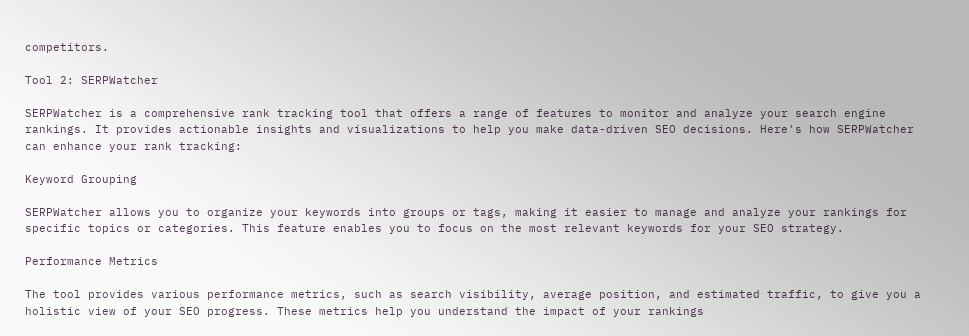competitors.

Tool 2: SERPWatcher

SERPWatcher is a comprehensive rank tracking tool that offers a range of features to monitor and analyze your search engine rankings. It provides actionable insights and visualizations to help you make data-driven SEO decisions. Here's how SERPWatcher can enhance your rank tracking:

Keyword Grouping

SERPWatcher allows you to organize your keywords into groups or tags, making it easier to manage and analyze your rankings for specific topics or categories. This feature enables you to focus on the most relevant keywords for your SEO strategy.

Performance Metrics

The tool provides various performance metrics, such as search visibility, average position, and estimated traffic, to give you a holistic view of your SEO progress. These metrics help you understand the impact of your rankings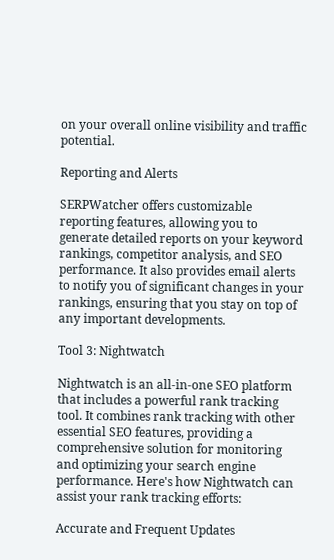on your overall online visibility and traffic potential.

Reporting and Alerts

SERPWatcher offers customizable reporting features, allowing you to generate detailed reports on your keyword rankings, competitor analysis, and SEO performance. It also provides email alerts to notify you of significant changes in your rankings, ensuring that you stay on top of any important developments.

Tool 3: Nightwatch

Nightwatch is an all-in-one SEO platform that includes a powerful rank tracking tool. It combines rank tracking with other essential SEO features, providing a comprehensive solution for monitoring and optimizing your search engine performance. Here's how Nightwatch can assist your rank tracking efforts:

Accurate and Frequent Updates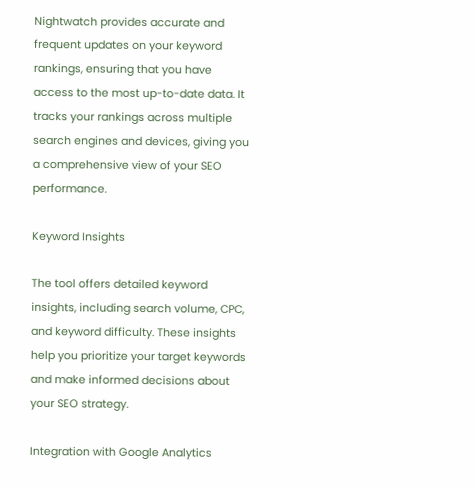Nightwatch provides accurate and frequent updates on your keyword rankings, ensuring that you have access to the most up-to-date data. It tracks your rankings across multiple search engines and devices, giving you a comprehensive view of your SEO performance.

Keyword Insights

The tool offers detailed keyword insights, including search volume, CPC, and keyword difficulty. These insights help you prioritize your target keywords and make informed decisions about your SEO strategy.

Integration with Google Analytics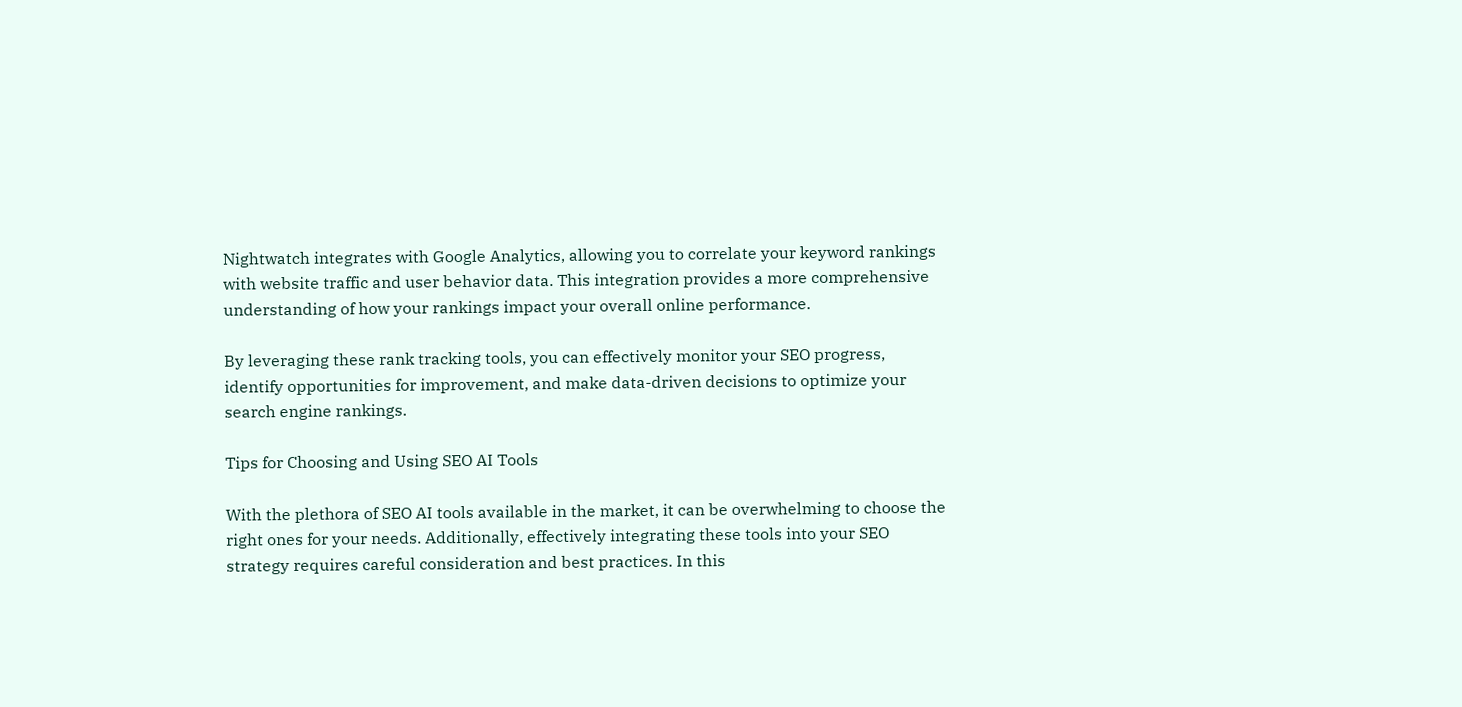Nightwatch integrates with Google Analytics, allowing you to correlate your keyword rankings with website traffic and user behavior data. This integration provides a more comprehensive understanding of how your rankings impact your overall online performance.

By leveraging these rank tracking tools, you can effectively monitor your SEO progress, identify opportunities for improvement, and make data-driven decisions to optimize your search engine rankings.

Tips for Choosing and Using SEO AI Tools

With the plethora of SEO AI tools available in the market, it can be overwhelming to choose the right ones for your needs. Additionally, effectively integrating these tools into your SEO strategy requires careful consideration and best practices. In this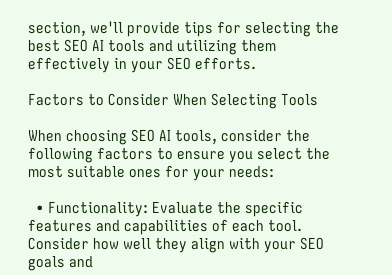section, we'll provide tips for selecting the best SEO AI tools and utilizing them effectively in your SEO efforts.

Factors to Consider When Selecting Tools

When choosing SEO AI tools, consider the following factors to ensure you select the most suitable ones for your needs:

  • Functionality: Evaluate the specific features and capabilities of each tool. Consider how well they align with your SEO goals and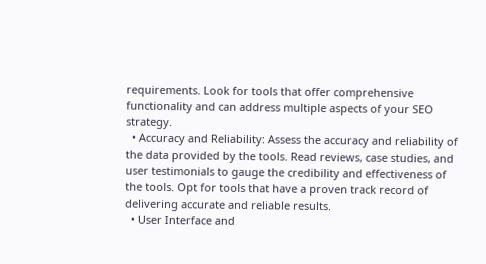requirements. Look for tools that offer comprehensive functionality and can address multiple aspects of your SEO strategy.
  • Accuracy and Reliability: Assess the accuracy and reliability of the data provided by the tools. Read reviews, case studies, and user testimonials to gauge the credibility and effectiveness of the tools. Opt for tools that have a proven track record of delivering accurate and reliable results.
  • User Interface and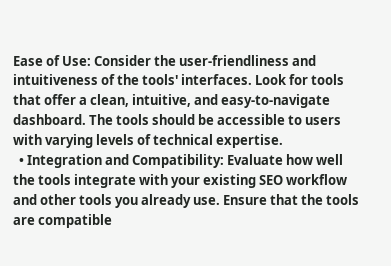Ease of Use: Consider the user-friendliness and intuitiveness of the tools' interfaces. Look for tools that offer a clean, intuitive, and easy-to-navigate dashboard. The tools should be accessible to users with varying levels of technical expertise.
  • Integration and Compatibility: Evaluate how well the tools integrate with your existing SEO workflow and other tools you already use. Ensure that the tools are compatible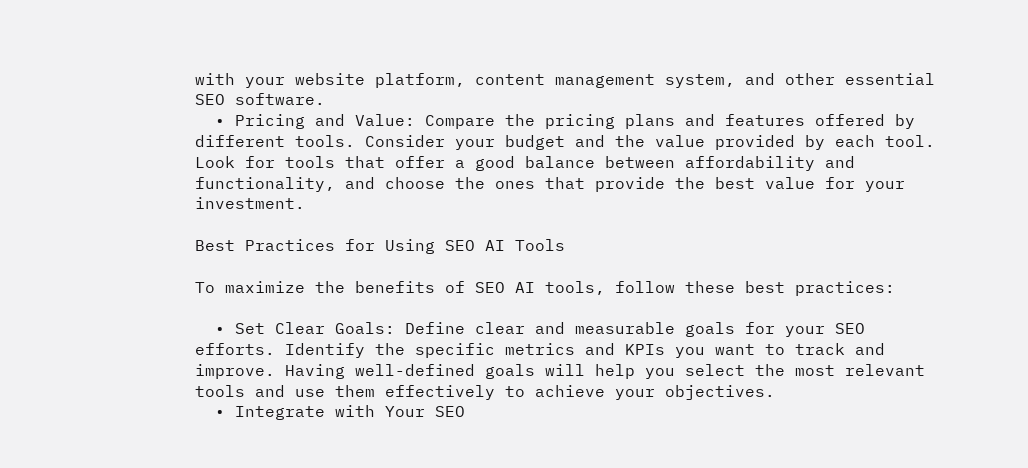with your website platform, content management system, and other essential SEO software.
  • Pricing and Value: Compare the pricing plans and features offered by different tools. Consider your budget and the value provided by each tool. Look for tools that offer a good balance between affordability and functionality, and choose the ones that provide the best value for your investment.

Best Practices for Using SEO AI Tools

To maximize the benefits of SEO AI tools, follow these best practices:

  • Set Clear Goals: Define clear and measurable goals for your SEO efforts. Identify the specific metrics and KPIs you want to track and improve. Having well-defined goals will help you select the most relevant tools and use them effectively to achieve your objectives.
  • Integrate with Your SEO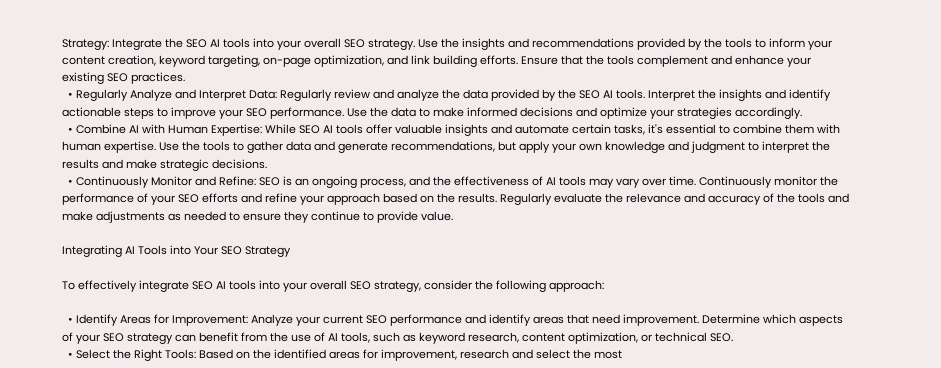Strategy: Integrate the SEO AI tools into your overall SEO strategy. Use the insights and recommendations provided by the tools to inform your content creation, keyword targeting, on-page optimization, and link building efforts. Ensure that the tools complement and enhance your existing SEO practices.
  • Regularly Analyze and Interpret Data: Regularly review and analyze the data provided by the SEO AI tools. Interpret the insights and identify actionable steps to improve your SEO performance. Use the data to make informed decisions and optimize your strategies accordingly.
  • Combine AI with Human Expertise: While SEO AI tools offer valuable insights and automate certain tasks, it's essential to combine them with human expertise. Use the tools to gather data and generate recommendations, but apply your own knowledge and judgment to interpret the results and make strategic decisions.
  • Continuously Monitor and Refine: SEO is an ongoing process, and the effectiveness of AI tools may vary over time. Continuously monitor the performance of your SEO efforts and refine your approach based on the results. Regularly evaluate the relevance and accuracy of the tools and make adjustments as needed to ensure they continue to provide value.

Integrating AI Tools into Your SEO Strategy

To effectively integrate SEO AI tools into your overall SEO strategy, consider the following approach:

  • Identify Areas for Improvement: Analyze your current SEO performance and identify areas that need improvement. Determine which aspects of your SEO strategy can benefit from the use of AI tools, such as keyword research, content optimization, or technical SEO.
  • Select the Right Tools: Based on the identified areas for improvement, research and select the most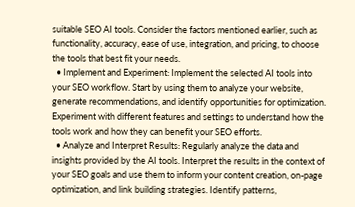suitable SEO AI tools. Consider the factors mentioned earlier, such as functionality, accuracy, ease of use, integration, and pricing, to choose the tools that best fit your needs.
  • Implement and Experiment: Implement the selected AI tools into your SEO workflow. Start by using them to analyze your website, generate recommendations, and identify opportunities for optimization. Experiment with different features and settings to understand how the tools work and how they can benefit your SEO efforts.
  • Analyze and Interpret Results: Regularly analyze the data and insights provided by the AI tools. Interpret the results in the context of your SEO goals and use them to inform your content creation, on-page optimization, and link building strategies. Identify patterns,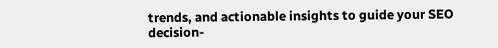trends, and actionable insights to guide your SEO decision-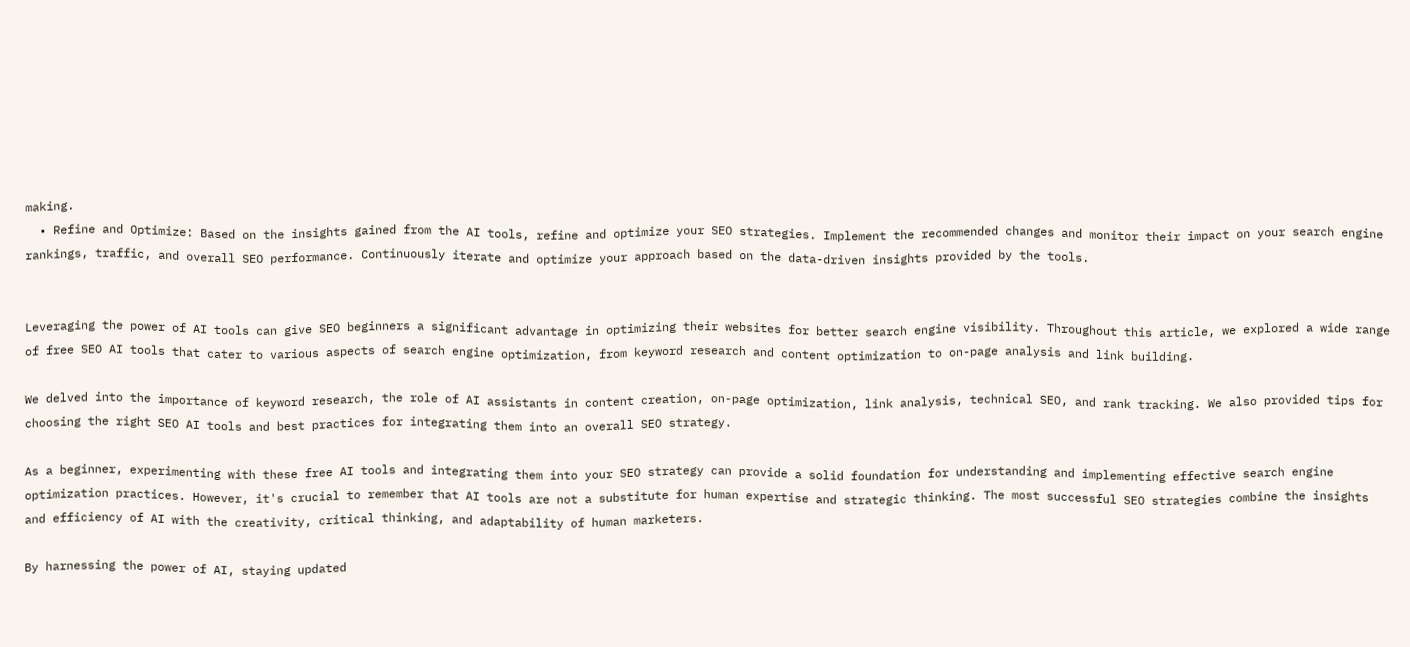making.
  • Refine and Optimize: Based on the insights gained from the AI tools, refine and optimize your SEO strategies. Implement the recommended changes and monitor their impact on your search engine rankings, traffic, and overall SEO performance. Continuously iterate and optimize your approach based on the data-driven insights provided by the tools.


Leveraging the power of AI tools can give SEO beginners a significant advantage in optimizing their websites for better search engine visibility. Throughout this article, we explored a wide range of free SEO AI tools that cater to various aspects of search engine optimization, from keyword research and content optimization to on-page analysis and link building.

We delved into the importance of keyword research, the role of AI assistants in content creation, on-page optimization, link analysis, technical SEO, and rank tracking. We also provided tips for choosing the right SEO AI tools and best practices for integrating them into an overall SEO strategy.

As a beginner, experimenting with these free AI tools and integrating them into your SEO strategy can provide a solid foundation for understanding and implementing effective search engine optimization practices. However, it's crucial to remember that AI tools are not a substitute for human expertise and strategic thinking. The most successful SEO strategies combine the insights and efficiency of AI with the creativity, critical thinking, and adaptability of human marketers.

By harnessing the power of AI, staying updated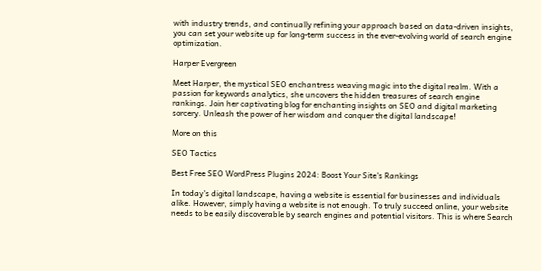with industry trends, and continually refining your approach based on data-driven insights, you can set your website up for long-term success in the ever-evolving world of search engine optimization.

Harper Evergreen

Meet Harper, the mystical SEO enchantress weaving magic into the digital realm. With a passion for keywords analytics, she uncovers the hidden treasures of search engine rankings. Join her captivating blog for enchanting insights on SEO and digital marketing sorcery. Unleash the power of her wisdom and conquer the digital landscape!

More on this

SEO Tactics

Best Free SEO WordPress Plugins 2024: Boost Your Site's Rankings

In today's digital landscape, having a website is essential for businesses and individuals alike. However, simply having a website is not enough. To truly succeed online, your website needs to be easily discoverable by search engines and potential visitors. This is where Search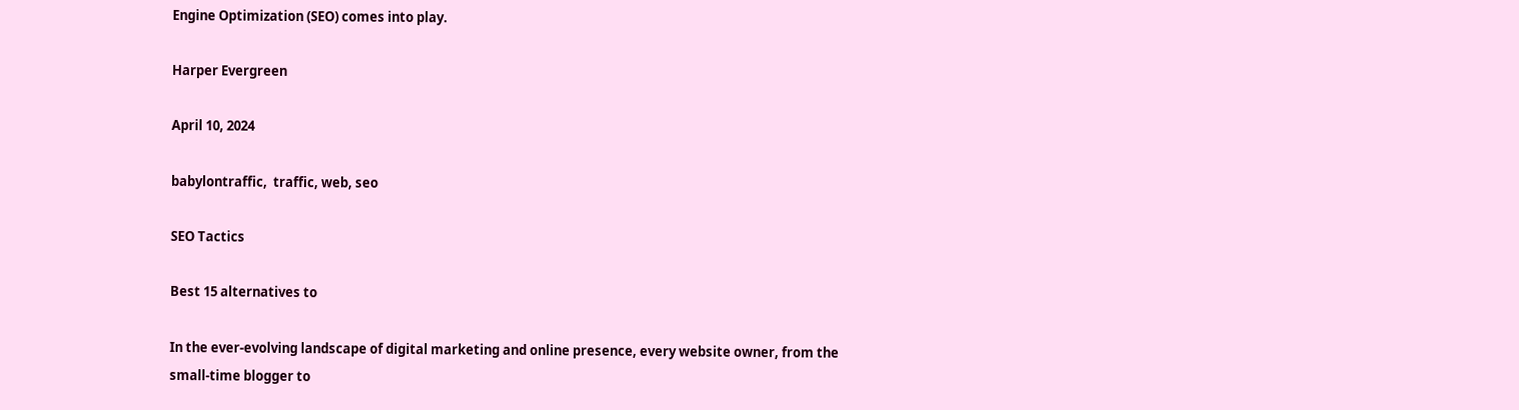Engine Optimization (SEO) comes into play.

Harper Evergreen

April 10, 2024

babylontraffic,  traffic, web, seo

SEO Tactics

Best 15 alternatives to

In the ever-evolving landscape of digital marketing and online presence, every website owner, from the small-time blogger to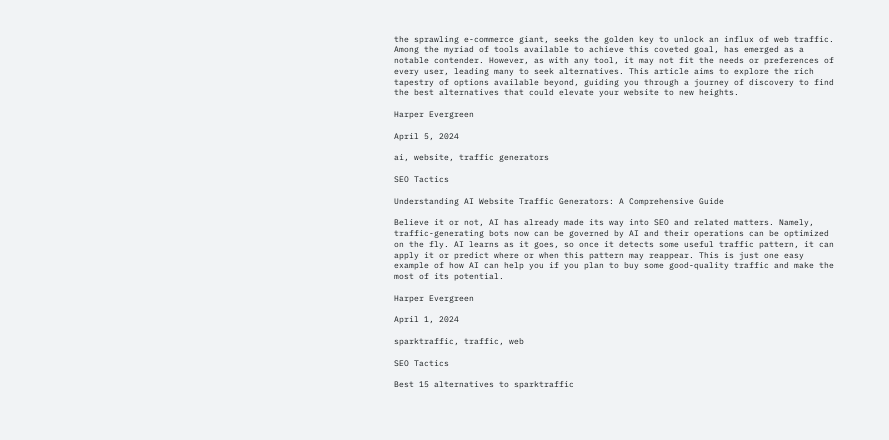the sprawling e-commerce giant, seeks the golden key to unlock an influx of web traffic. Among the myriad of tools available to achieve this coveted goal, has emerged as a notable contender. However, as with any tool, it may not fit the needs or preferences of every user, leading many to seek alternatives. This article aims to explore the rich tapestry of options available beyond, guiding you through a journey of discovery to find the best alternatives that could elevate your website to new heights.

Harper Evergreen

April 5, 2024

ai, website, traffic generators

SEO Tactics

Understanding AI Website Traffic Generators: A Comprehensive Guide

Believe it or not, AI has already made its way into SEO and related matters. Namely, traffic-generating bots now can be governed by AI and their operations can be optimized on the fly. AI learns as it goes, so once it detects some useful traffic pattern, it can apply it or predict where or when this pattern may reappear. This is just one easy example of how AI can help you if you plan to buy some good-quality traffic and make the most of its potential.

Harper Evergreen

April 1, 2024

sparktraffic, traffic, web

SEO Tactics

Best 15 alternatives to sparktraffic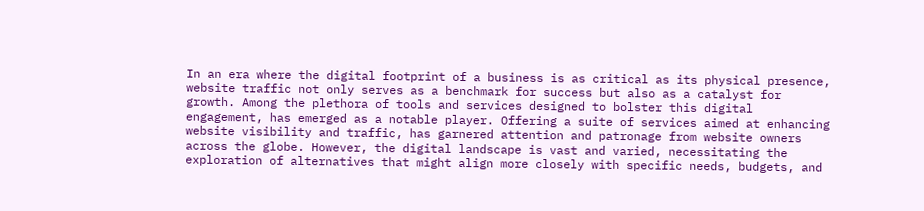In an era where the digital footprint of a business is as critical as its physical presence, website traffic not only serves as a benchmark for success but also as a catalyst for growth. Among the plethora of tools and services designed to bolster this digital engagement, has emerged as a notable player. Offering a suite of services aimed at enhancing website visibility and traffic, has garnered attention and patronage from website owners across the globe. However, the digital landscape is vast and varied, necessitating the exploration of alternatives that might align more closely with specific needs, budgets, and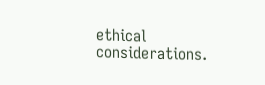ethical considerations.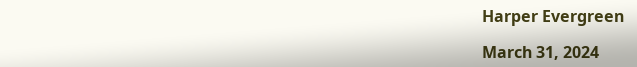Harper Evergreen

March 31, 2024